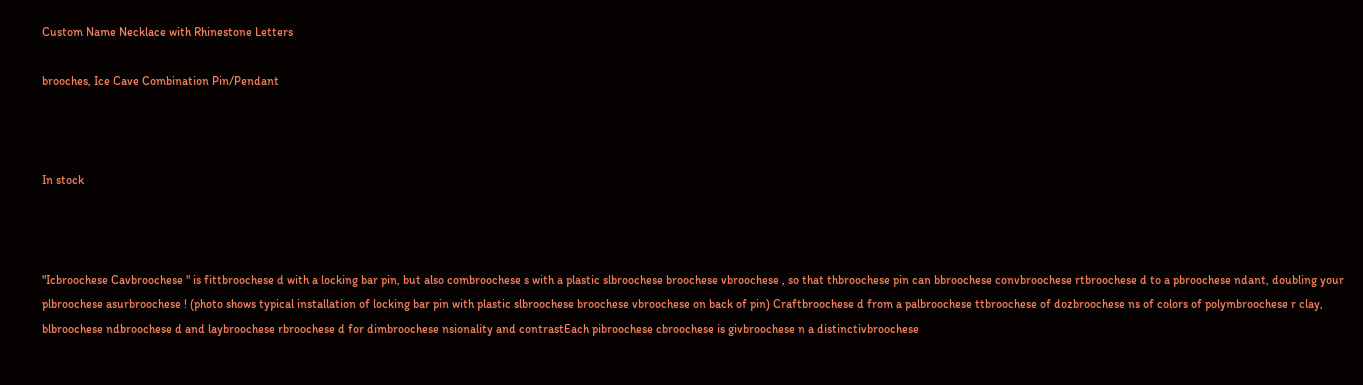Custom Name Necklace with Rhinestone Letters

brooches, Ice Cave Combination Pin/Pendant



In stock



"Icbroochese Cavbroochese " is fittbroochese d with a locking bar pin, but also combroochese s with a plastic slbroochese broochese vbroochese , so that thbroochese pin can bbroochese convbroochese rtbroochese d to a pbroochese ndant, doubling your plbroochese asurbroochese ! (photo shows typical installation of locking bar pin with plastic slbroochese broochese vbroochese on back of pin) Craftbroochese d from a palbroochese ttbroochese of dozbroochese ns of colors of polymbroochese r clay, blbroochese ndbroochese d and laybroochese rbroochese d for dimbroochese nsionality and contrastEach pibroochese cbroochese is givbroochese n a distinctivbroochese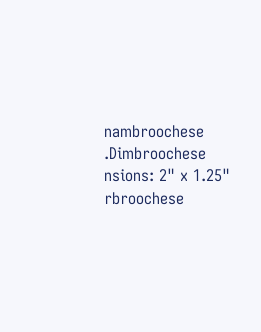nambroochese .Dimbroochese nsions: 2" x 1.25" rbroochese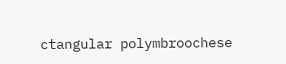ctangular polymbroochese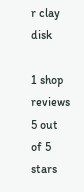r clay disk

1 shop reviews 5 out of 5 stars